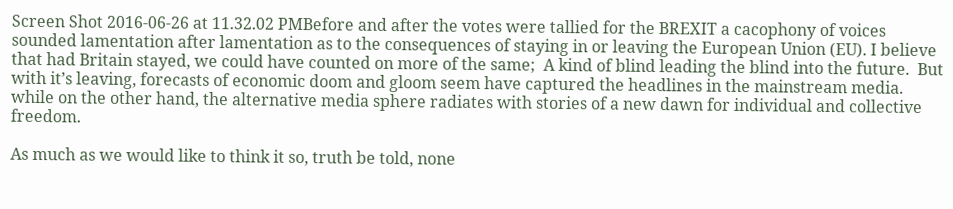Screen Shot 2016-06-26 at 11.32.02 PMBefore and after the votes were tallied for the BREXIT a cacophony of voices sounded lamentation after lamentation as to the consequences of staying in or leaving the European Union (EU). I believe that had Britain stayed, we could have counted on more of the same;  A kind of blind leading the blind into the future.  But with it’s leaving, forecasts of economic doom and gloom seem have captured the headlines in the mainstream media. while on the other hand, the alternative media sphere radiates with stories of a new dawn for individual and collective freedom.

As much as we would like to think it so, truth be told, none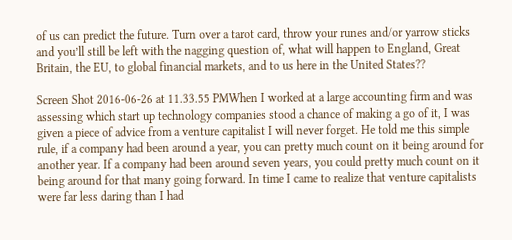of us can predict the future. Turn over a tarot card, throw your runes and/or yarrow sticks and you’ll still be left with the nagging question of, what will happen to England, Great Britain, the EU, to global financial markets, and to us here in the United States??

Screen Shot 2016-06-26 at 11.33.55 PMWhen I worked at a large accounting firm and was assessing which start up technology companies stood a chance of making a go of it, I was given a piece of advice from a venture capitalist I will never forget. He told me this simple rule, if a company had been around a year, you can pretty much count on it being around for another year. If a company had been around seven years, you could pretty much count on it being around for that many going forward. In time I came to realize that venture capitalists were far less daring than I had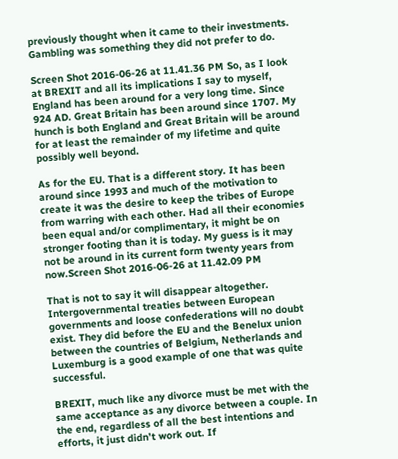previously thought when it came to their investments. Gambling was something they did not prefer to do.

Screen Shot 2016-06-26 at 11.41.36 PM So, as I look at BREXIT and all its implications I say to myself, England has been around for a very long time. Since 924 AD. Great Britain has been around since 1707. My hunch is both England and Great Britain will be around for at least the remainder of my lifetime and quite possibly well beyond.

As for the EU. That is a different story. It has been around since 1993 and much of the motivation to create it was the desire to keep the tribes of Europe from warring with each other. Had all their economies been equal and/or complimentary, it might be on stronger footing than it is today. My guess is it may not be around in its current form twenty years from now.Screen Shot 2016-06-26 at 11.42.09 PM

That is not to say it will disappear altogether. Intergovernmental treaties between European governments and loose confederations will no doubt exist. They did before the EU and the Benelux union between the countries of Belgium, Netherlands and Luxemburg is a good example of one that was quite successful.

BREXIT, much like any divorce must be met with the same acceptance as any divorce between a couple. In the end, regardless of all the best intentions and efforts, it just didn’t work out. If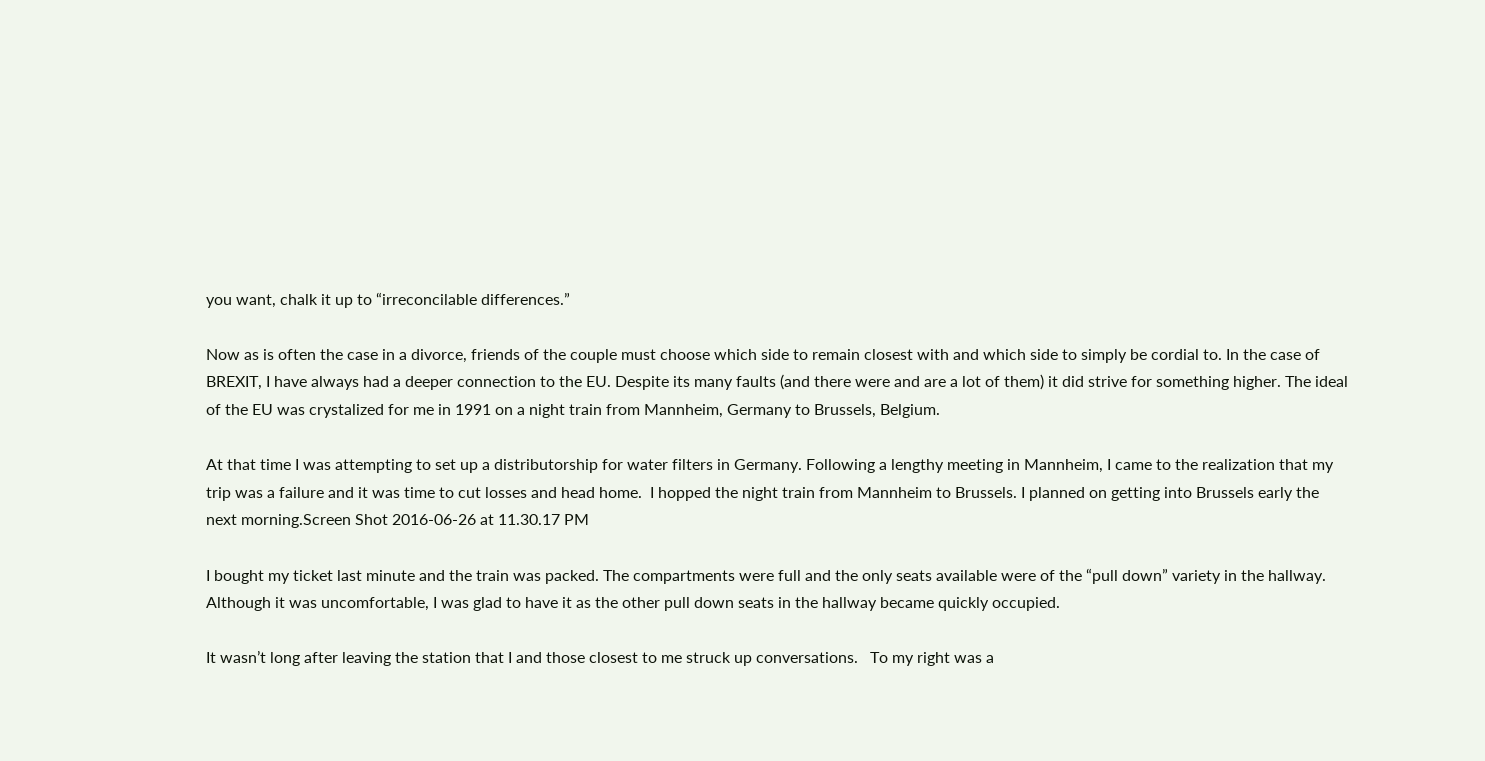you want, chalk it up to “irreconcilable differences.”

Now as is often the case in a divorce, friends of the couple must choose which side to remain closest with and which side to simply be cordial to. In the case of BREXIT, I have always had a deeper connection to the EU. Despite its many faults (and there were and are a lot of them) it did strive for something higher. The ideal of the EU was crystalized for me in 1991 on a night train from Mannheim, Germany to Brussels, Belgium.

At that time I was attempting to set up a distributorship for water filters in Germany. Following a lengthy meeting in Mannheim, I came to the realization that my trip was a failure and it was time to cut losses and head home.  I hopped the night train from Mannheim to Brussels. I planned on getting into Brussels early the next morning.Screen Shot 2016-06-26 at 11.30.17 PM

I bought my ticket last minute and the train was packed. The compartments were full and the only seats available were of the “pull down” variety in the hallway.   Although it was uncomfortable, I was glad to have it as the other pull down seats in the hallway became quickly occupied.

It wasn’t long after leaving the station that I and those closest to me struck up conversations.   To my right was a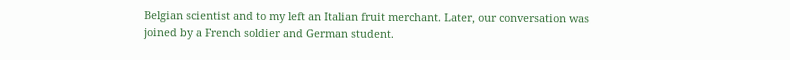Belgian scientist and to my left an Italian fruit merchant. Later, our conversation was joined by a French soldier and German student.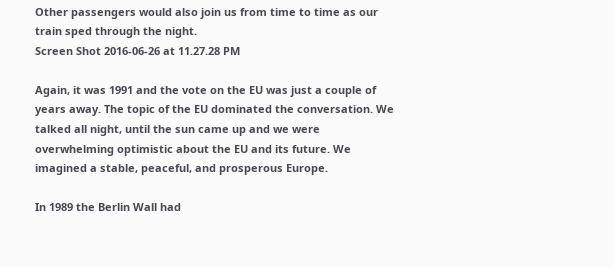Other passengers would also join us from time to time as our train sped through the night.
Screen Shot 2016-06-26 at 11.27.28 PM

Again, it was 1991 and the vote on the EU was just a couple of years away. The topic of the EU dominated the conversation. We talked all night, until the sun came up and we were overwhelming optimistic about the EU and its future. We imagined a stable, peaceful, and prosperous Europe.

In 1989 the Berlin Wall had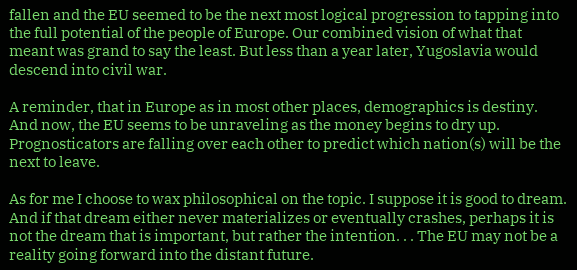fallen and the EU seemed to be the next most logical progression to tapping into the full potential of the people of Europe. Our combined vision of what that meant was grand to say the least. But less than a year later, Yugoslavia would descend into civil war.

A reminder, that in Europe as in most other places, demographics is destiny. And now, the EU seems to be unraveling as the money begins to dry up. Prognosticators are falling over each other to predict which nation(s) will be the next to leave.

As for me I choose to wax philosophical on the topic. I suppose it is good to dream. And if that dream either never materializes or eventually crashes, perhaps it is not the dream that is important, but rather the intention. . . The EU may not be a reality going forward into the distant future.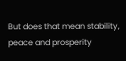But does that mean stability, peace and prosperity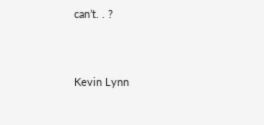can’t. . ?


Kevin Lynn